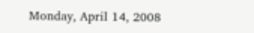Monday, April 14, 2008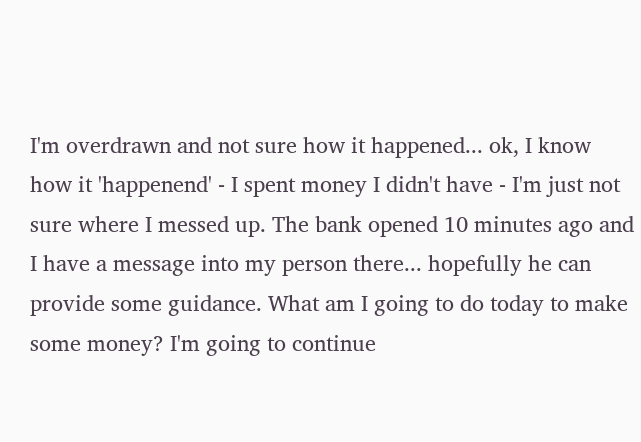I'm overdrawn and not sure how it happened... ok, I know how it 'happenend' - I spent money I didn't have - I'm just not sure where I messed up. The bank opened 10 minutes ago and I have a message into my person there... hopefully he can provide some guidance. What am I going to do today to make some money? I'm going to continue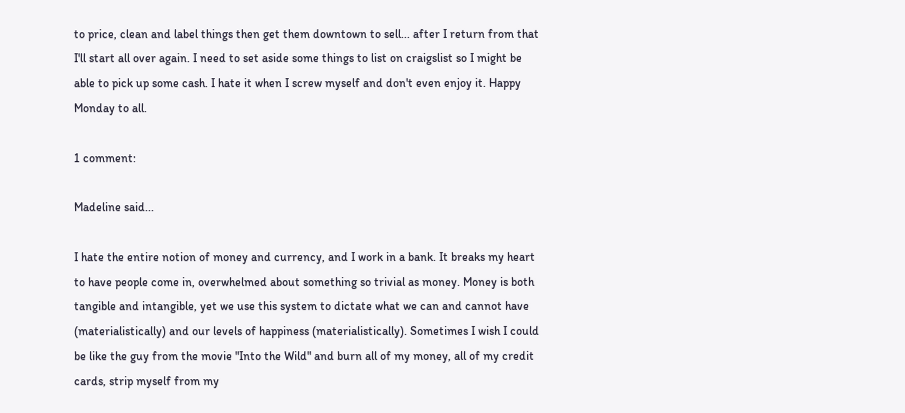to price, clean and label things then get them downtown to sell... after I return from that I'll start all over again. I need to set aside some things to list on craigslist so I might be able to pick up some cash. I hate it when I screw myself and don't even enjoy it. Happy Monday to all.

1 comment:

Madeline said...

I hate the entire notion of money and currency, and I work in a bank. It breaks my heart to have people come in, overwhelmed about something so trivial as money. Money is both tangible and intangible, yet we use this system to dictate what we can and cannot have (materialistically) and our levels of happiness (materialistically). Sometimes I wish I could be like the guy from the movie "Into the Wild" and burn all of my money, all of my credit cards, strip myself from my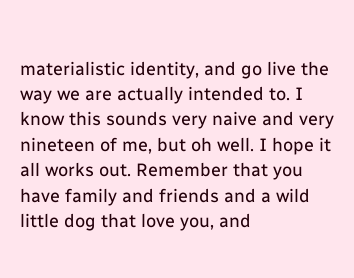materialistic identity, and go live the way we are actually intended to. I know this sounds very naive and very nineteen of me, but oh well. I hope it all works out. Remember that you have family and friends and a wild little dog that love you, and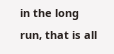in the long run, that is all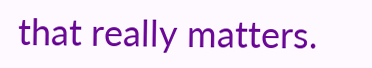that really matters.